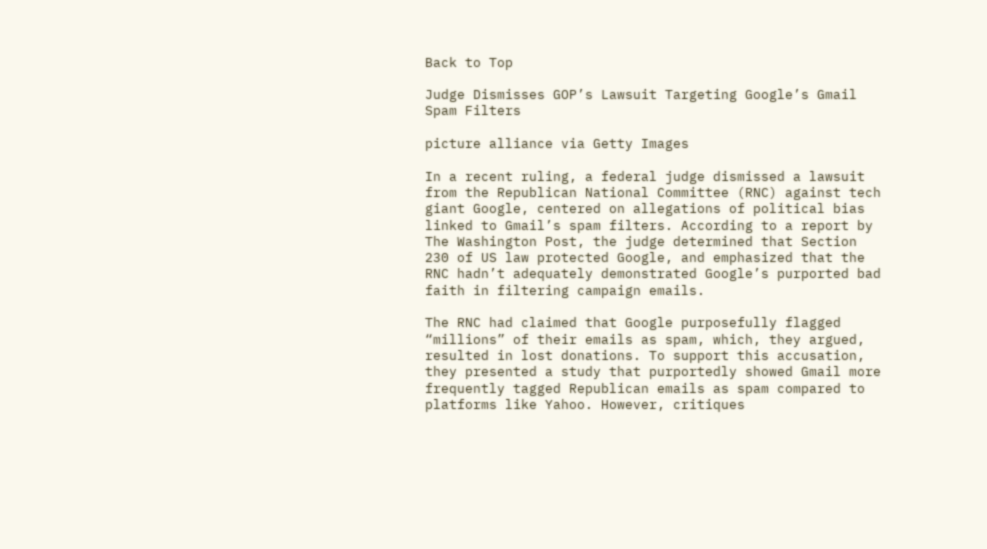Back to Top

Judge Dismisses GOP’s Lawsuit Targeting Google’s Gmail Spam Filters

picture alliance via Getty Images

In a recent ruling, a federal judge dismissed a lawsuit from the Republican National Committee (RNC) against tech giant Google, centered on allegations of political bias linked to Gmail’s spam filters. According to a report by The Washington Post, the judge determined that Section 230 of US law protected Google, and emphasized that the RNC hadn’t adequately demonstrated Google’s purported bad faith in filtering campaign emails.

The RNC had claimed that Google purposefully flagged “millions” of their emails as spam, which, they argued, resulted in lost donations. To support this accusation, they presented a study that purportedly showed Gmail more frequently tagged Republican emails as spam compared to platforms like Yahoo. However, critiques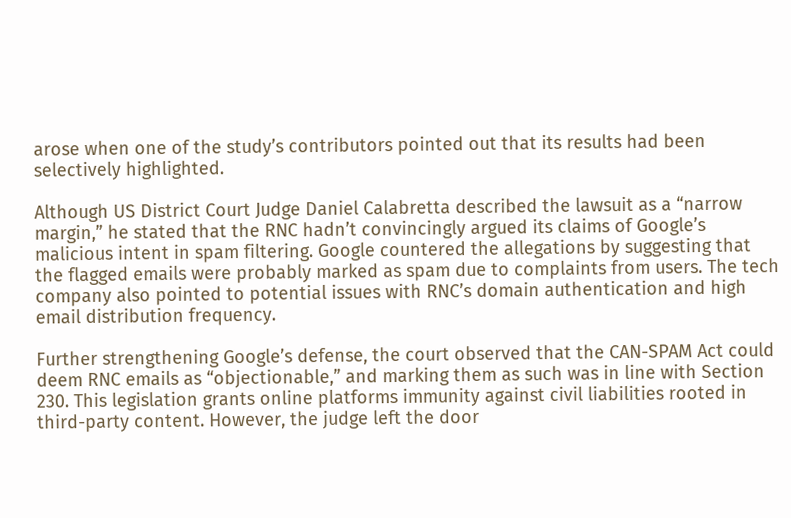arose when one of the study’s contributors pointed out that its results had been selectively highlighted.

Although US District Court Judge Daniel Calabretta described the lawsuit as a “narrow margin,” he stated that the RNC hadn’t convincingly argued its claims of Google’s malicious intent in spam filtering. Google countered the allegations by suggesting that the flagged emails were probably marked as spam due to complaints from users. The tech company also pointed to potential issues with RNC’s domain authentication and high email distribution frequency.

Further strengthening Google’s defense, the court observed that the CAN-SPAM Act could deem RNC emails as “objectionable,” and marking them as such was in line with Section 230. This legislation grants online platforms immunity against civil liabilities rooted in third-party content. However, the judge left the door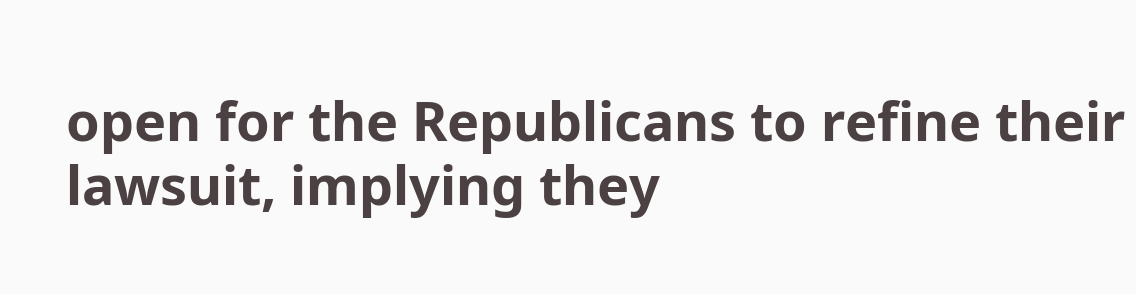open for the Republicans to refine their lawsuit, implying they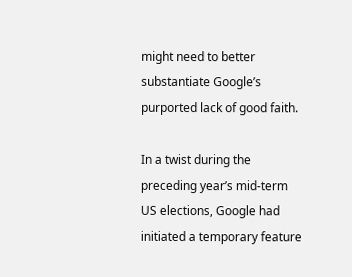might need to better substantiate Google’s purported lack of good faith.

In a twist during the preceding year’s mid-term US elections, Google had initiated a temporary feature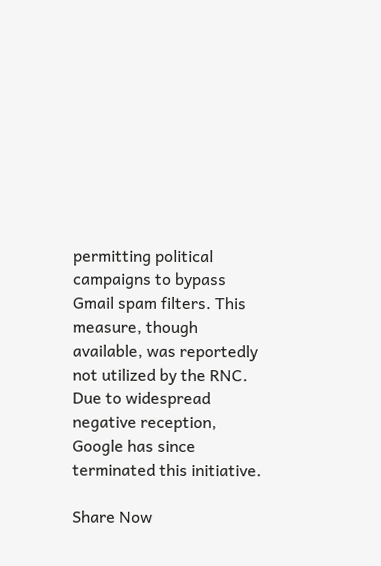permitting political campaigns to bypass Gmail spam filters. This measure, though available, was reportedly not utilized by the RNC. Due to widespread negative reception, Google has since terminated this initiative.

Share Now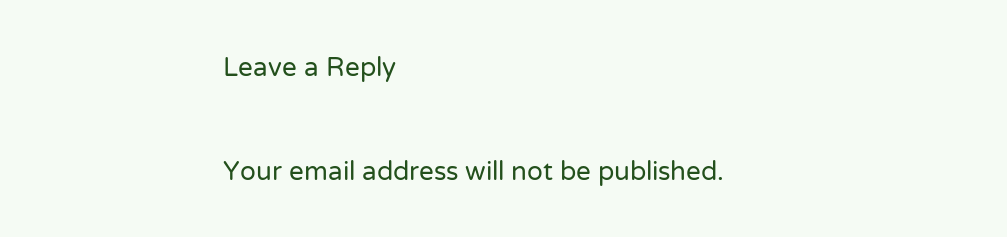Leave a Reply

Your email address will not be published.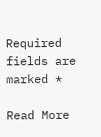Required fields are marked *

Read More